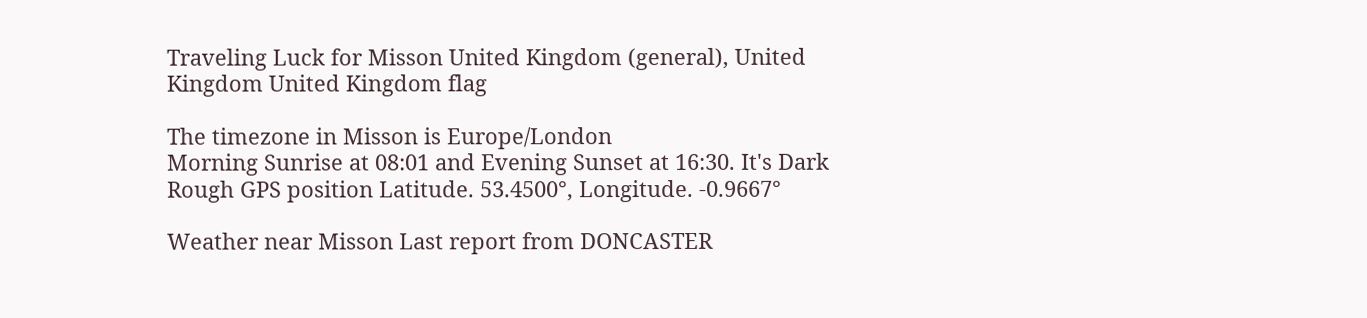Traveling Luck for Misson United Kingdom (general), United Kingdom United Kingdom flag

The timezone in Misson is Europe/London
Morning Sunrise at 08:01 and Evening Sunset at 16:30. It's Dark
Rough GPS position Latitude. 53.4500°, Longitude. -0.9667°

Weather near Misson Last report from DONCASTER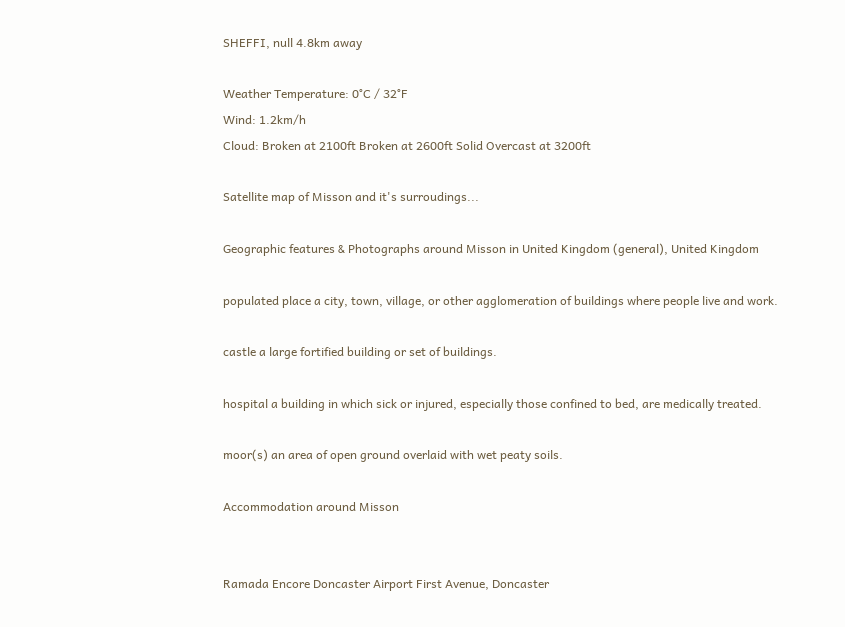SHEFFI, null 4.8km away

Weather Temperature: 0°C / 32°F
Wind: 1.2km/h
Cloud: Broken at 2100ft Broken at 2600ft Solid Overcast at 3200ft

Satellite map of Misson and it's surroudings...

Geographic features & Photographs around Misson in United Kingdom (general), United Kingdom

populated place a city, town, village, or other agglomeration of buildings where people live and work.

castle a large fortified building or set of buildings.

hospital a building in which sick or injured, especially those confined to bed, are medically treated.

moor(s) an area of open ground overlaid with wet peaty soils.

Accommodation around Misson


Ramada Encore Doncaster Airport First Avenue, Doncaster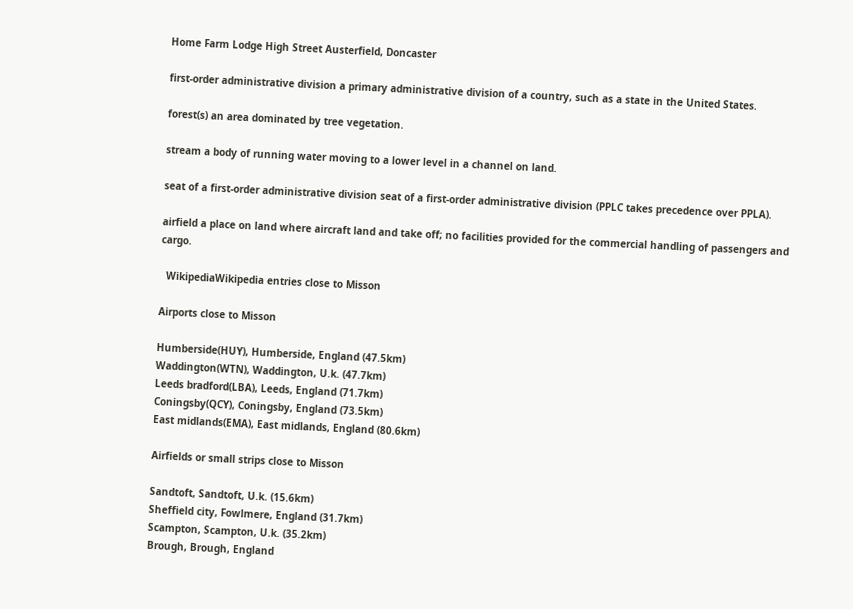Home Farm Lodge High Street Austerfield, Doncaster

first-order administrative division a primary administrative division of a country, such as a state in the United States.

forest(s) an area dominated by tree vegetation.

stream a body of running water moving to a lower level in a channel on land.

seat of a first-order administrative division seat of a first-order administrative division (PPLC takes precedence over PPLA).

airfield a place on land where aircraft land and take off; no facilities provided for the commercial handling of passengers and cargo.

  WikipediaWikipedia entries close to Misson

Airports close to Misson

Humberside(HUY), Humberside, England (47.5km)
Waddington(WTN), Waddington, U.k. (47.7km)
Leeds bradford(LBA), Leeds, England (71.7km)
Coningsby(QCY), Coningsby, England (73.5km)
East midlands(EMA), East midlands, England (80.6km)

Airfields or small strips close to Misson

Sandtoft, Sandtoft, U.k. (15.6km)
Sheffield city, Fowlmere, England (31.7km)
Scampton, Scampton, U.k. (35.2km)
Brough, Brough, England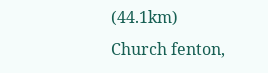(44.1km)
Church fenton,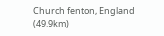Church fenton, England (49.9km)